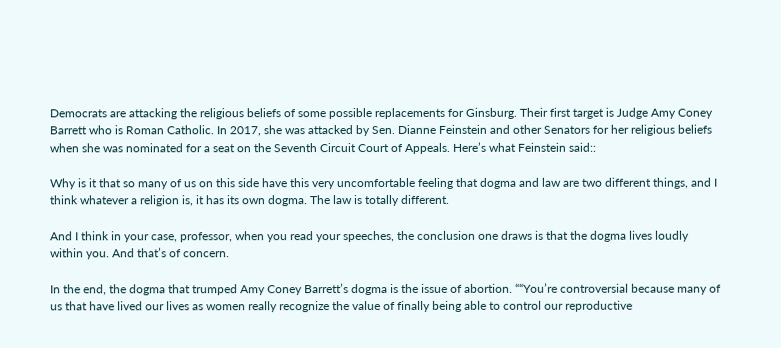Democrats are attacking the religious beliefs of some possible replacements for Ginsburg. Their first target is Judge Amy Coney Barrett who is Roman Catholic. In 2017, she was attacked by Sen. Dianne Feinstein and other Senators for her religious beliefs when she was nominated for a seat on the Seventh Circuit Court of Appeals. Here’s what Feinstein said::

Why is it that so many of us on this side have this very uncomfortable feeling that dogma and law are two different things, and I think whatever a religion is, it has its own dogma. The law is totally different.

And I think in your case, professor, when you read your speeches, the conclusion one draws is that the dogma lives loudly within you. And that’s of concern.

In the end, the dogma that trumped Amy Coney Barrett’s dogma is the issue of abortion. ““You’re controversial because many of us that have lived our lives as women really recognize the value of finally being able to control our reproductive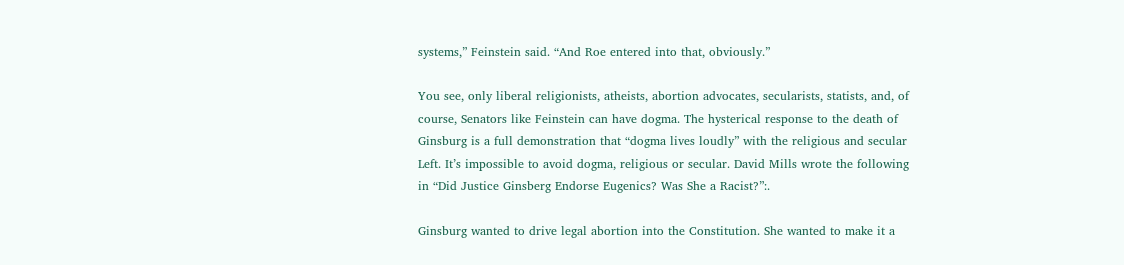systems,” Feinstein said. “And Roe entered into that, obviously.”

You see, only liberal religionists, atheists, abortion advocates, secularists, statists, and, of course, Senators like Feinstein can have dogma. The hysterical response to the death of Ginsburg is a full demonstration that “dogma lives loudly” with the religious and secular Left. It’s impossible to avoid dogma, religious or secular. David Mills wrote the following in “Did Justice Ginsberg Endorse Eugenics? Was She a Racist?”:.

Ginsburg wanted to drive legal abortion into the Constitution. She wanted to make it a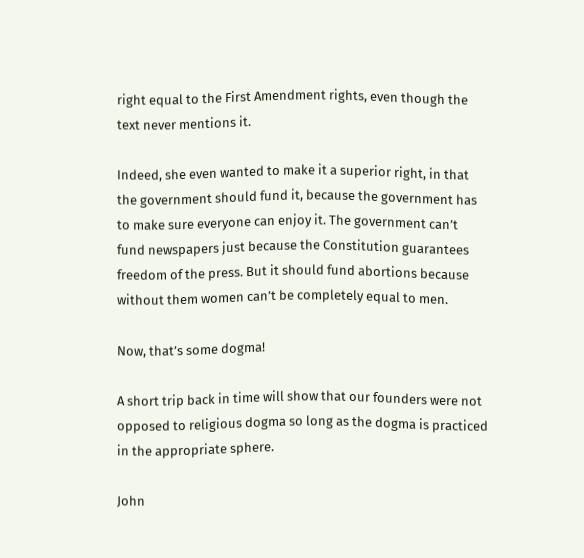right equal to the First Amendment rights, even though the text never mentions it.

Indeed, she even wanted to make it a superior right, in that the government should fund it, because the government has to make sure everyone can enjoy it. The government can’t fund newspapers just because the Constitution guarantees freedom of the press. But it should fund abortions because without them women can’t be completely equal to men.

Now, that’s some dogma!

A short trip back in time will show that our founders were not opposed to religious dogma so long as the dogma is practiced in the appropriate sphere.

John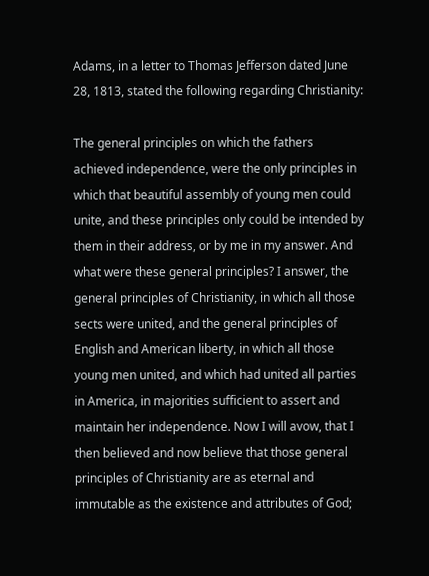Adams, in a letter to Thomas Jefferson dated June 28, 1813, stated the following regarding Christianity:

The general principles on which the fathers achieved independence, were the only principles in which that beautiful assembly of young men could unite, and these principles only could be intended by them in their address, or by me in my answer. And what were these general principles? I answer, the general principles of Christianity, in which all those sects were united, and the general principles of English and American liberty, in which all those young men united, and which had united all parties in America, in majorities sufficient to assert and maintain her independence. Now I will avow, that I then believed and now believe that those general principles of Christianity are as eternal and immutable as the existence and attributes of God;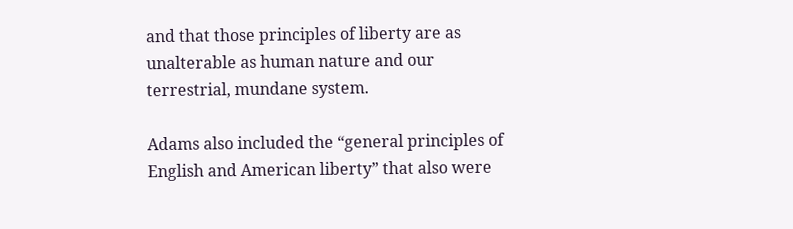and that those principles of liberty are as unalterable as human nature and our terrestrial, mundane system.

Adams also included the “general principles of English and American liberty” that also were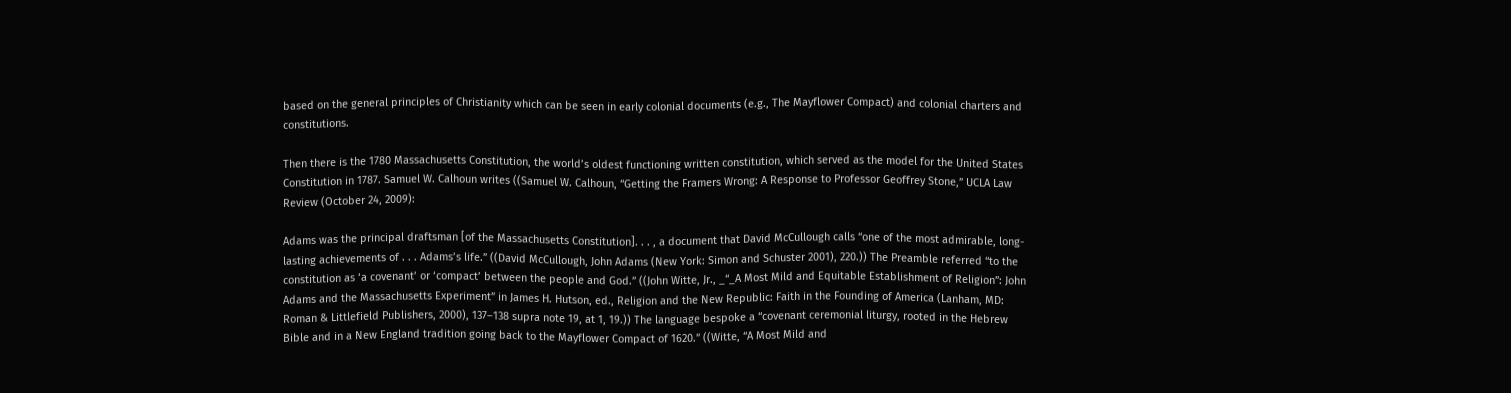based on the general principles of Christianity which can be seen in early colonial documents (e.g., The Mayflower Compact) and colonial charters and constitutions.

Then there is the 1780 Massachusetts Constitution, the world’s oldest functioning written constitution, which served as the model for the United States Constitution in 1787. Samuel W. Calhoun writes ((Samuel W. Calhoun, “Getting the Framers Wrong: A Response to Professor Geoffrey Stone,” UCLA Law Review (October 24, 2009):

Adams was the principal draftsman [of the Massachusetts Constitution]. . . , a document that David McCullough calls “one of the most admirable, long-lasting achievements of . . . Adams’s life.” ((David McCullough, John Adams (New York: Simon and Schuster 2001), 220.)) The Preamble referred “to the constitution as ‘a covenant’ or ‘compact’ between the people and God.” ((John Witte, Jr., _“_A Most Mild and Equitable Establishment of Religion”: John Adams and the Massachusetts Experiment” in James H. Hutson, ed., Religion and the New Republic: Faith in the Founding of America (Lanham, MD: Roman & Littlefield Publishers, 2000), 137–138 supra note 19, at 1, 19.)) The language bespoke a “covenant ceremonial liturgy, rooted in the Hebrew Bible and in a New England tradition going back to the Mayflower Compact of 1620.” ((Witte, “A Most Mild and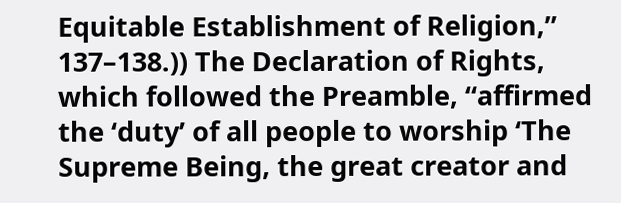Equitable Establishment of Religion,” 137–138.)) The Declaration of Rights, which followed the Preamble, “affirmed the ‘duty’ of all people to worship ‘The Supreme Being, the great creator and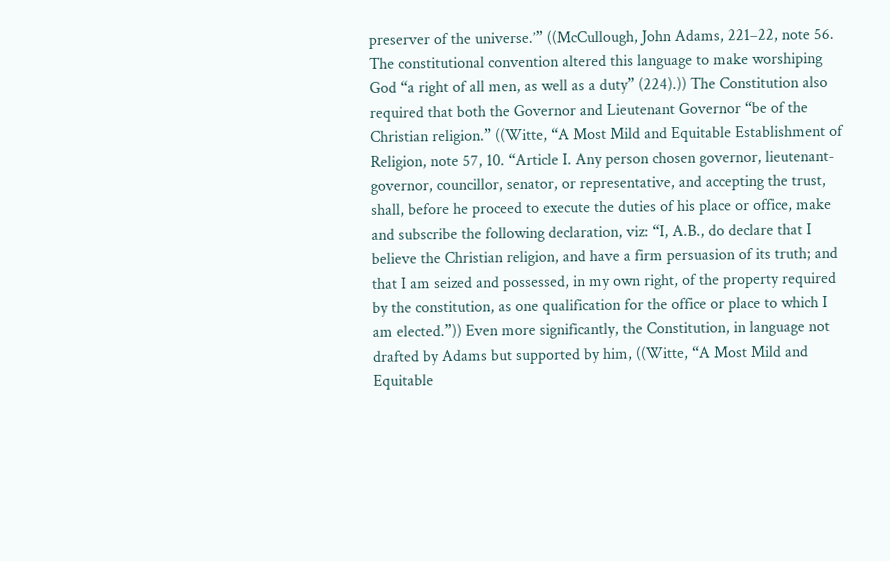preserver of the universe.’” ((McCullough, John Adams, 221–22, note 56. The constitutional convention altered this language to make worshiping God “a right of all men, as well as a duty” (224).)) The Constitution also required that both the Governor and Lieutenant Governor “be of the Christian religion.” ((Witte, “A Most Mild and Equitable Establishment of Religion, note 57, 10. “Article I. Any person chosen governor, lieutenant-governor, councillor, senator, or representative, and accepting the trust, shall, before he proceed to execute the duties of his place or office, make and subscribe the following declaration, viz: “I, A.B., do declare that I believe the Christian religion, and have a firm persuasion of its truth; and that I am seized and possessed, in my own right, of the property required by the constitution, as one qualification for the office or place to which I am elected.”)) Even more significantly, the Constitution, in language not drafted by Adams but supported by him, ((Witte, “A Most Mild and Equitable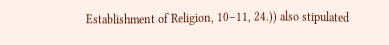Establishment of Religion, 10–11, 24.)) also stipulated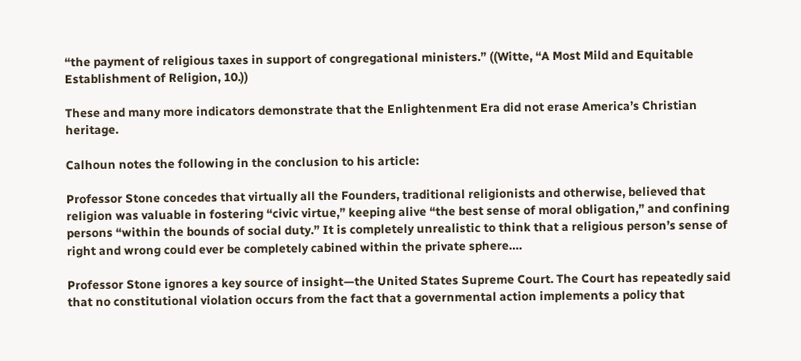“the payment of religious taxes in support of congregational ministers.” ((Witte, “A Most Mild and Equitable Establishment of Religion, 10.))

These and many more indicators demonstrate that the Enlightenment Era did not erase America’s Christian heritage.

Calhoun notes the following in the conclusion to his article:

Professor Stone concedes that virtually all the Founders, traditional religionists and otherwise, believed that religion was valuable in fostering “civic virtue,” keeping alive “the best sense of moral obligation,” and confining persons “within the bounds of social duty.” It is completely unrealistic to think that a religious person’s sense of right and wrong could ever be completely cabined within the private sphere….

Professor Stone ignores a key source of insight—the United States Supreme Court. The Court has repeatedly said that no constitutional violation occurs from the fact that a governmental action implements a policy that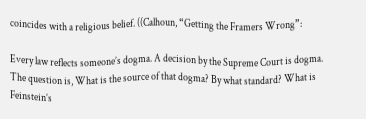coincides with a religious belief. ((Calhoun, “Getting the Framers Wrong”:

Every law reflects someone’s dogma. A decision by the Supreme Court is dogma. The question is, What is the source of that dogma? By what standard? What is Feinstein’s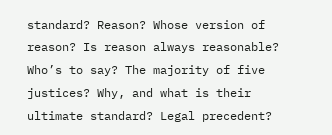standard? Reason? Whose version of reason? Is reason always reasonable? Who’s to say? The majority of five justices? Why, and what is their ultimate standard? Legal precedent?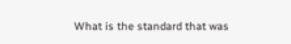What is the standard that was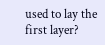used to lay the first layer?